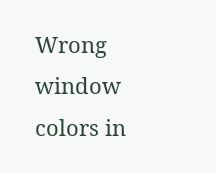Wrong window colors in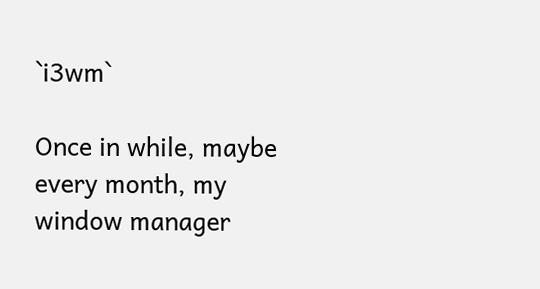`i3wm`

Once in while, maybe every month, my window manager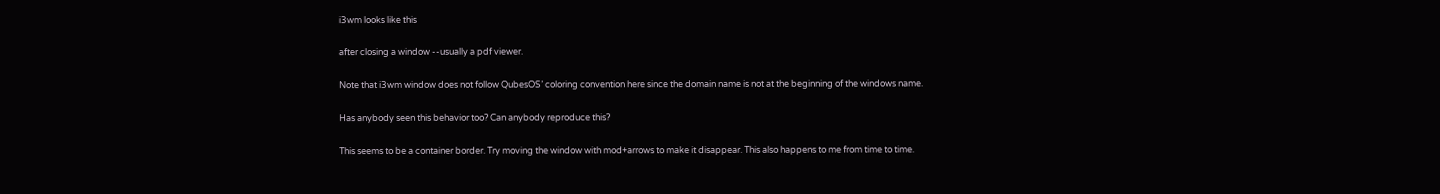i3wm looks like this

after closing a window --usually a pdf viewer.

Note that i3wm window does not follow QubesOS’ coloring convention here since the domain name is not at the beginning of the windows name.

Has anybody seen this behavior too? Can anybody reproduce this?

This seems to be a container border. Try moving the window with mod+arrows to make it disappear. This also happens to me from time to time.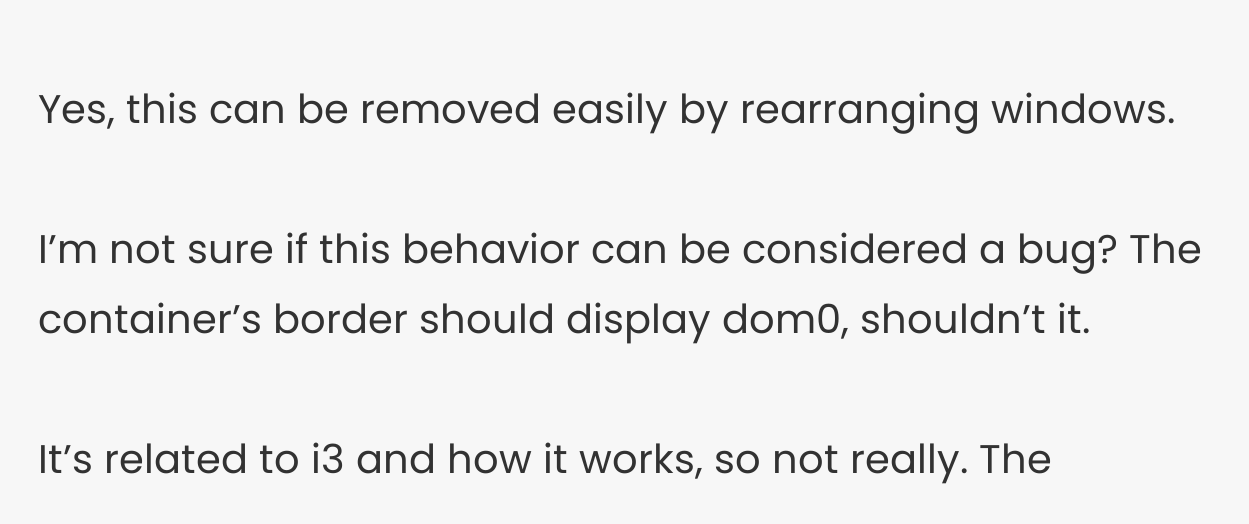Yes, this can be removed easily by rearranging windows.

I’m not sure if this behavior can be considered a bug? The container’s border should display dom0, shouldn’t it.

It’s related to i3 and how it works, so not really. The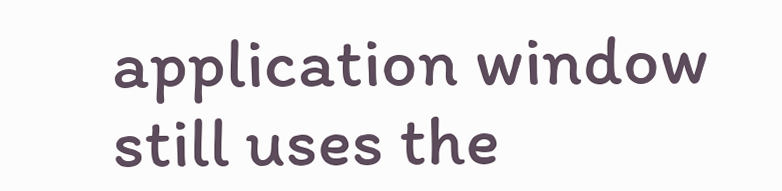application window still uses the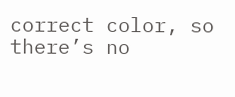correct color, so there’s no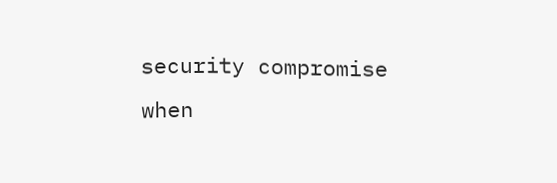security compromise when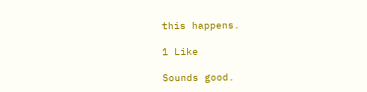this happens.

1 Like

Sounds good.